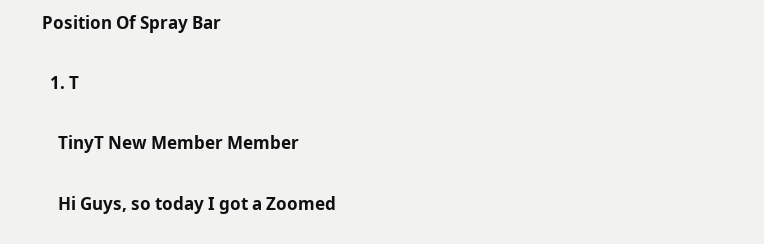Position Of Spray Bar

  1. T

    TinyT New Member Member

    Hi Guys, so today I got a Zoomed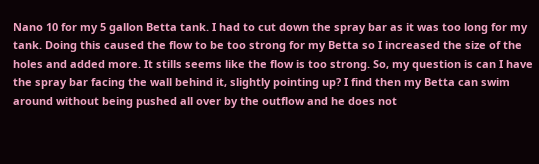Nano 10 for my 5 gallon Betta tank. I had to cut down the spray bar as it was too long for my tank. Doing this caused the flow to be too strong for my Betta so I increased the size of the holes and added more. It stills seems like the flow is too strong. So, my question is can I have the spray bar facing the wall behind it, slightly pointing up? I find then my Betta can swim around without being pushed all over by the outflow and he does not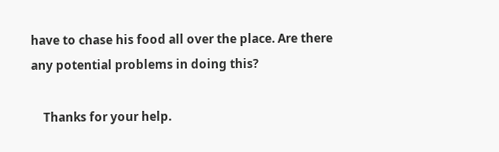have to chase his food all over the place. Are there any potential problems in doing this?

    Thanks for your help.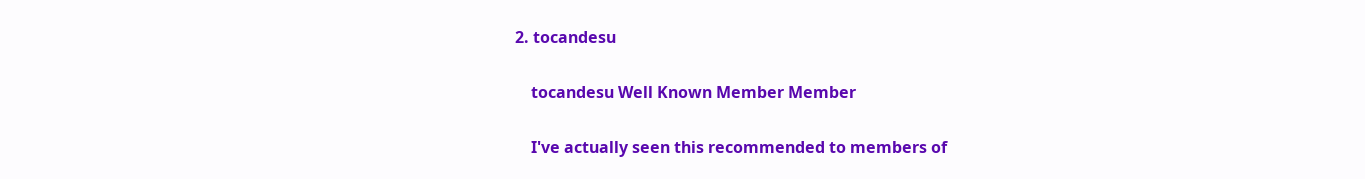2. tocandesu

    tocandesu Well Known Member Member

    I've actually seen this recommended to members of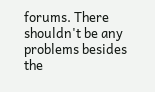forums. There shouldn't be any problems besides the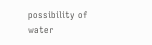possibility of water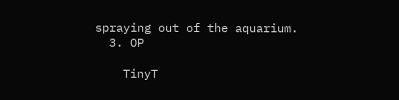spraying out of the aquarium.
  3. OP

    TinyT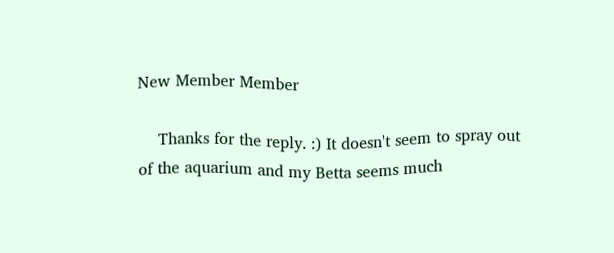New Member Member

    Thanks for the reply. :) It doesn't seem to spray out of the aquarium and my Betta seems much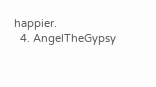happier.
  4. AngelTheGypsy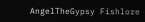AngelTheGypsy Fishlore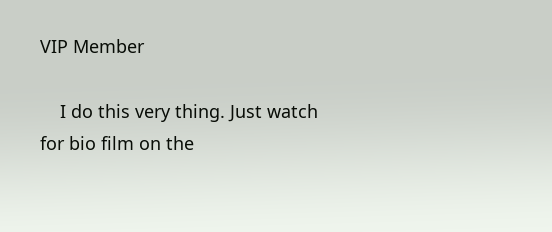VIP Member

    I do this very thing. Just watch for bio film on the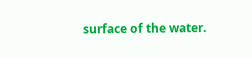surface of the water.